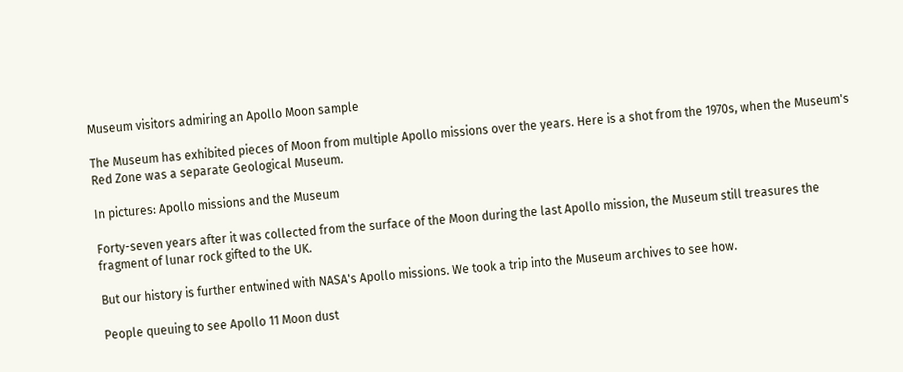Museum visitors admiring an Apollo Moon sample

The Museum has exhibited pieces of Moon from multiple Apollo missions over the years. Here is a shot from the 1970s, when the Museum's Red Zone was a separate Geological Museum.

In pictures: Apollo missions and the Museum

Forty-seven years after it was collected from the surface of the Moon during the last Apollo mission, the Museum still treasures the fragment of lunar rock gifted to the UK.

But our history is further entwined with NASA's Apollo missions. We took a trip into the Museum archives to see how.

People queuing to see Apollo 11 Moon dust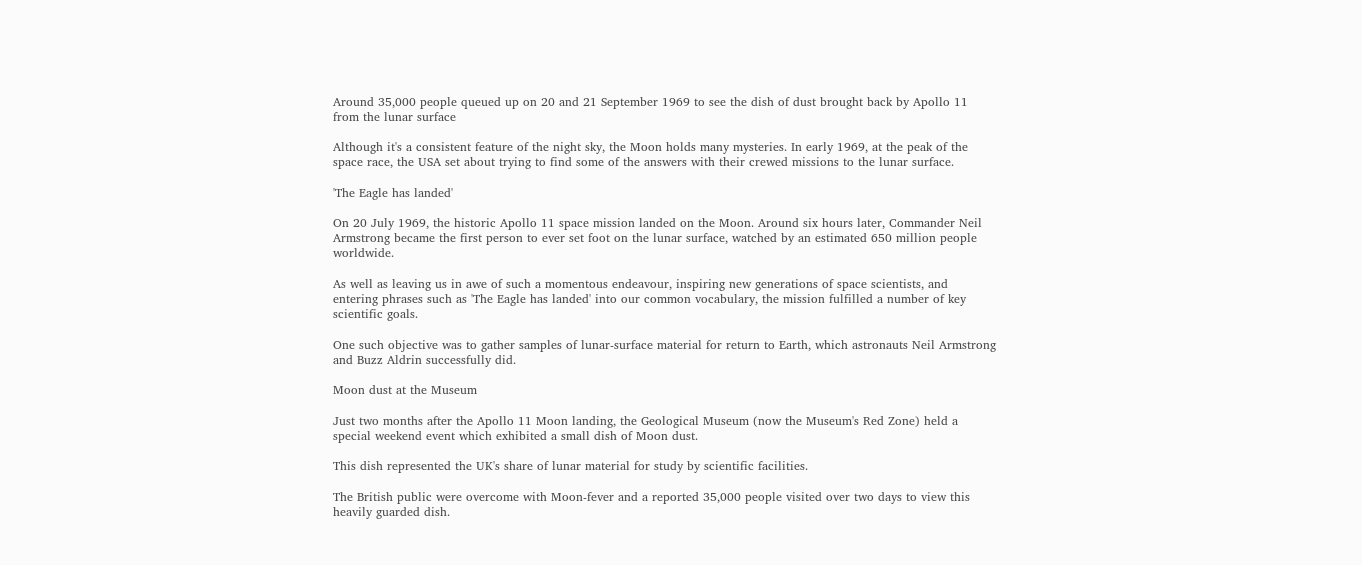Around 35,000 people queued up on 20 and 21 September 1969 to see the dish of dust brought back by Apollo 11 from the lunar surface

Although it's a consistent feature of the night sky, the Moon holds many mysteries. In early 1969, at the peak of the space race, the USA set about trying to find some of the answers with their crewed missions to the lunar surface.

'The Eagle has landed'

On 20 July 1969, the historic Apollo 11 space mission landed on the Moon. Around six hours later, Commander Neil Armstrong became the first person to ever set foot on the lunar surface, watched by an estimated 650 million people worldwide.

As well as leaving us in awe of such a momentous endeavour, inspiring new generations of space scientists, and entering phrases such as 'The Eagle has landed' into our common vocabulary, the mission fulfilled a number of key scientific goals.

One such objective was to gather samples of lunar-surface material for return to Earth, which astronauts Neil Armstrong and Buzz Aldrin successfully did.

Moon dust at the Museum

Just two months after the Apollo 11 Moon landing, the Geological Museum (now the Museum's Red Zone) held a special weekend event which exhibited a small dish of Moon dust.

This dish represented the UK's share of lunar material for study by scientific facilities.

The British public were overcome with Moon-fever and a reported 35,000 people visited over two days to view this heavily guarded dish.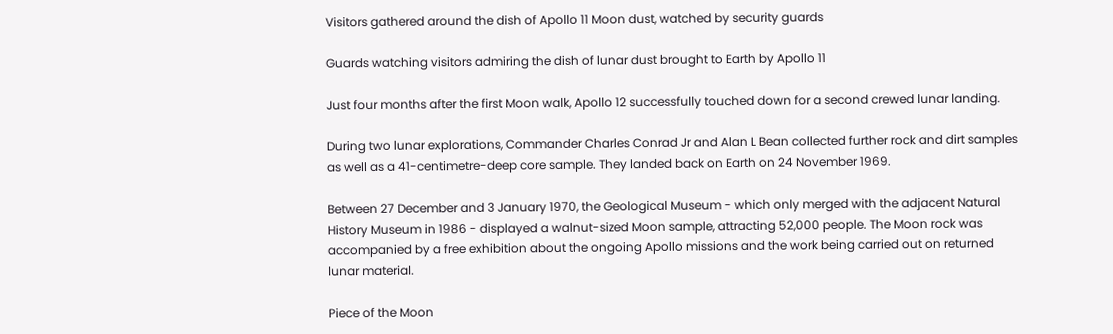Visitors gathered around the dish of Apollo 11 Moon dust, watched by security guards

Guards watching visitors admiring the dish of lunar dust brought to Earth by Apollo 11

Just four months after the first Moon walk, Apollo 12 successfully touched down for a second crewed lunar landing.

During two lunar explorations, Commander Charles Conrad Jr and Alan L Bean collected further rock and dirt samples as well as a 41-centimetre-deep core sample. They landed back on Earth on 24 November 1969.

Between 27 December and 3 January 1970, the Geological Museum - which only merged with the adjacent Natural History Museum in 1986 - displayed a walnut-sized Moon sample, attracting 52,000 people. The Moon rock was accompanied by a free exhibition about the ongoing Apollo missions and the work being carried out on returned lunar material.

Piece of the Moon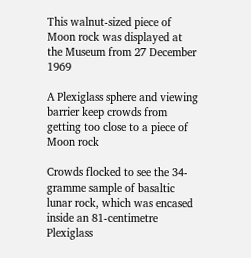This walnut-sized piece of Moon rock was displayed at the Museum from 27 December 1969

A Plexiglass sphere and viewing barrier keep crowds from getting too close to a piece of Moon rock

Crowds flocked to see the 34-gramme sample of basaltic lunar rock, which was encased inside an 81-centimetre Plexiglass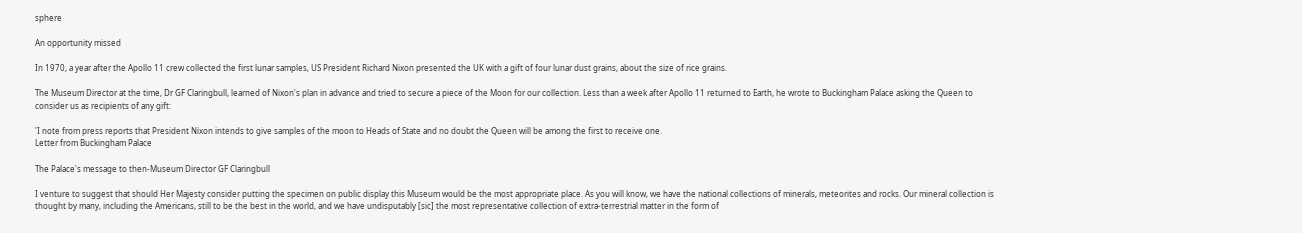sphere

An opportunity missed

In 1970, a year after the Apollo 11 crew collected the first lunar samples, US President Richard Nixon presented the UK with a gift of four lunar dust grains, about the size of rice grains.

The Museum Director at the time, Dr GF Claringbull, learned of Nixon's plan in advance and tried to secure a piece of the Moon for our collection. Less than a week after Apollo 11 returned to Earth, he wrote to Buckingham Palace asking the Queen to consider us as recipients of any gift:

'I note from press reports that President Nixon intends to give samples of the moon to Heads of State and no doubt the Queen will be among the first to receive one.
Letter from Buckingham Palace

The Palace's message to then-Museum Director GF Claringbull

I venture to suggest that should Her Majesty consider putting the specimen on public display this Museum would be the most appropriate place. As you will know, we have the national collections of minerals, meteorites and rocks. Our mineral collection is thought by many, including the Americans, still to be the best in the world, and we have undisputably [sic] the most representative collection of extra-terrestrial matter in the form of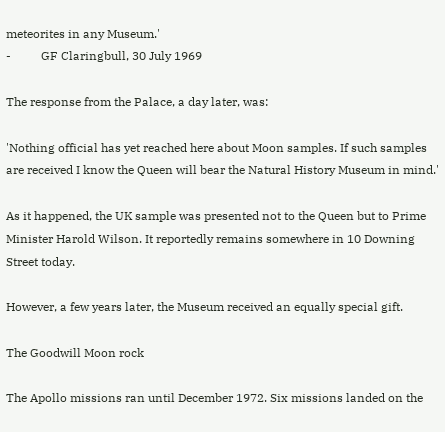meteorites in any Museum.'
-          GF Claringbull, 30 July 1969

The response from the Palace, a day later, was:

'Nothing official has yet reached here about Moon samples. If such samples are received I know the Queen will bear the Natural History Museum in mind.'

As it happened, the UK sample was presented not to the Queen but to Prime Minister Harold Wilson. It reportedly remains somewhere in 10 Downing Street today.

However, a few years later, the Museum received an equally special gift.

The Goodwill Moon rock

The Apollo missions ran until December 1972. Six missions landed on the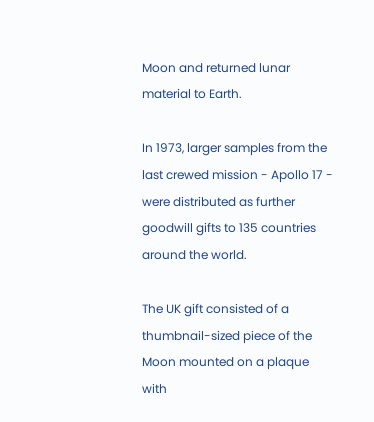Moon and returned lunar material to Earth.

In 1973, larger samples from the last crewed mission - Apollo 17 - were distributed as further goodwill gifts to 135 countries around the world.

The UK gift consisted of a thumbnail-sized piece of the Moon mounted on a plaque with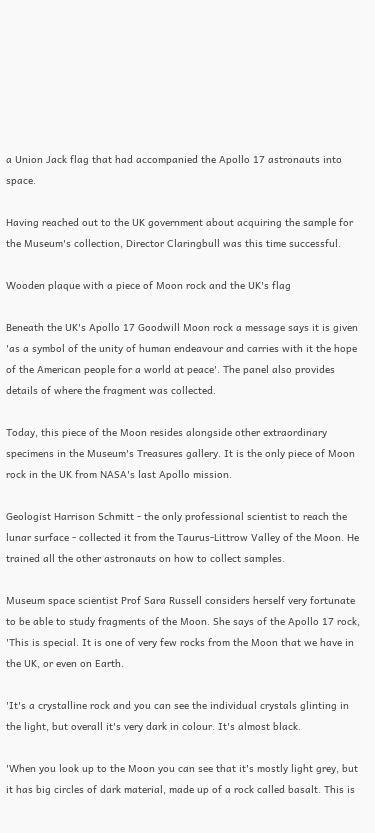a Union Jack flag that had accompanied the Apollo 17 astronauts into space.

Having reached out to the UK government about acquiring the sample for the Museum's collection, Director Claringbull was this time successful.

Wooden plaque with a piece of Moon rock and the UK's flag

Beneath the UK's Apollo 17 Goodwill Moon rock a message says it is given 'as a symbol of the unity of human endeavour and carries with it the hope of the American people for a world at peace'. The panel also provides details of where the fragment was collected.

Today, this piece of the Moon resides alongside other extraordinary specimens in the Museum's Treasures gallery. It is the only piece of Moon rock in the UK from NASA's last Apollo mission.

Geologist Harrison Schmitt - the only professional scientist to reach the lunar surface - collected it from the Taurus-Littrow Valley of the Moon. He trained all the other astronauts on how to collect samples.

Museum space scientist Prof Sara Russell considers herself very fortunate to be able to study fragments of the Moon. She says of the Apollo 17 rock, 'This is special. It is one of very few rocks from the Moon that we have in the UK, or even on Earth.

'It's a crystalline rock and you can see the individual crystals glinting in the light, but overall it's very dark in colour. It's almost black.

'When you look up to the Moon you can see that it's mostly light grey, but it has big circles of dark material, made up of a rock called basalt. This is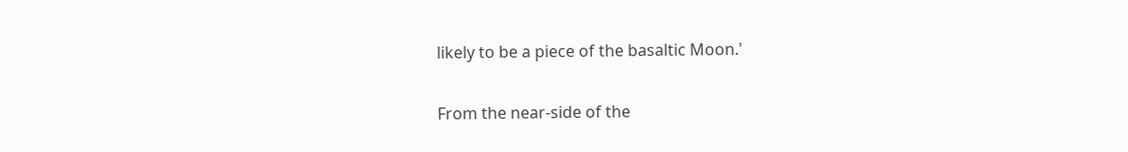likely to be a piece of the basaltic Moon.'

From the near-side of the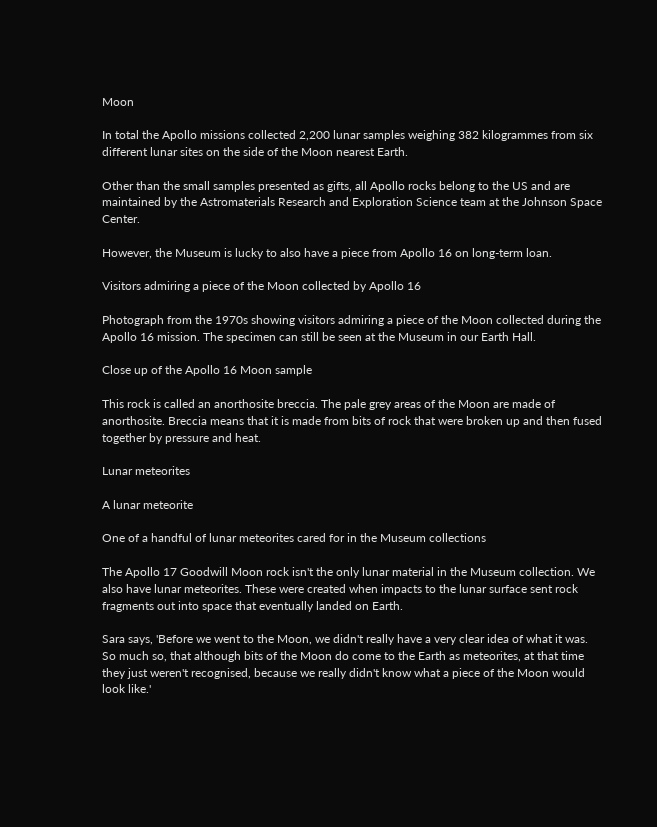Moon

In total the Apollo missions collected 2,200 lunar samples weighing 382 kilogrammes from six different lunar sites on the side of the Moon nearest Earth.

Other than the small samples presented as gifts, all Apollo rocks belong to the US and are maintained by the Astromaterials Research and Exploration Science team at the Johnson Space Center.

However, the Museum is lucky to also have a piece from Apollo 16 on long-term loan.

Visitors admiring a piece of the Moon collected by Apollo 16

Photograph from the 1970s showing visitors admiring a piece of the Moon collected during the Apollo 16 mission. The specimen can still be seen at the Museum in our Earth Hall.

Close up of the Apollo 16 Moon sample

This rock is called an anorthosite breccia. The pale grey areas of the Moon are made of anorthosite. Breccia means that it is made from bits of rock that were broken up and then fused together by pressure and heat.

Lunar meteorites

A lunar meteorite

One of a handful of lunar meteorites cared for in the Museum collections

The Apollo 17 Goodwill Moon rock isn't the only lunar material in the Museum collection. We also have lunar meteorites. These were created when impacts to the lunar surface sent rock fragments out into space that eventually landed on Earth.

Sara says, 'Before we went to the Moon, we didn't really have a very clear idea of what it was. So much so, that although bits of the Moon do come to the Earth as meteorites, at that time they just weren't recognised, because we really didn't know what a piece of the Moon would look like.'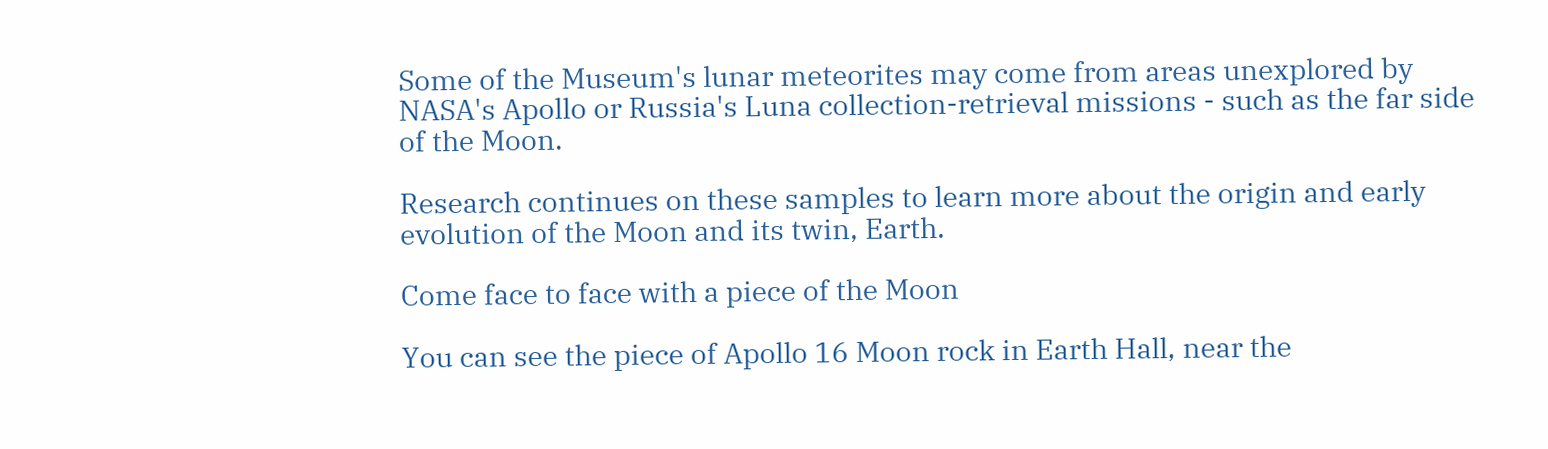Some of the Museum's lunar meteorites may come from areas unexplored by NASA's Apollo or Russia's Luna collection-retrieval missions - such as the far side of the Moon.

Research continues on these samples to learn more about the origin and early evolution of the Moon and its twin, Earth.

Come face to face with a piece of the Moon

You can see the piece of Apollo 16 Moon rock in Earth Hall, near the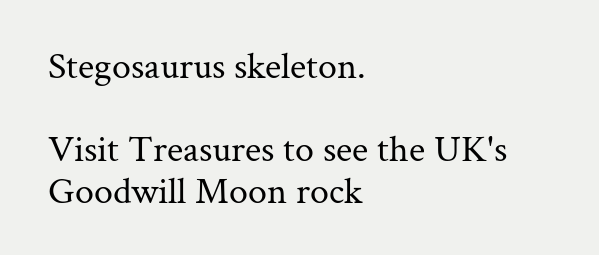Stegosaurus skeleton.

Visit Treasures to see the UK's Goodwill Moon rock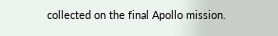collected on the final Apollo mission.